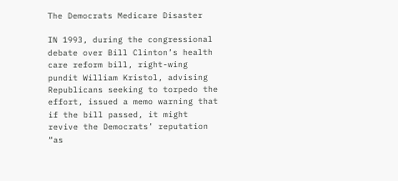The Democrats Medicare Disaster

IN 1993, during the congressional debate over Bill Clinton’s health care reform bill, right-wing pundit William Kristol, advising Republicans seeking to torpedo the effort, issued a memo warning that if the bill passed, it might revive the Democrats’ reputation “as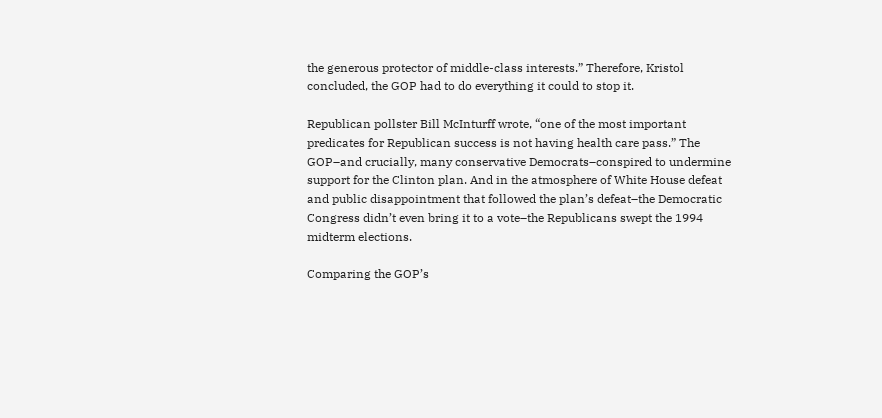the generous protector of middle-class interests.” Therefore, Kristol concluded, the GOP had to do everything it could to stop it.

Republican pollster Bill McInturff wrote, “one of the most important predicates for Republican success is not having health care pass.” The GOP–and crucially, many conservative Democrats–conspired to undermine support for the Clinton plan. And in the atmosphere of White House defeat and public disappointment that followed the plan’s defeat–the Democratic Congress didn’t even bring it to a vote–the Republicans swept the 1994 midterm elections.

Comparing the GOP’s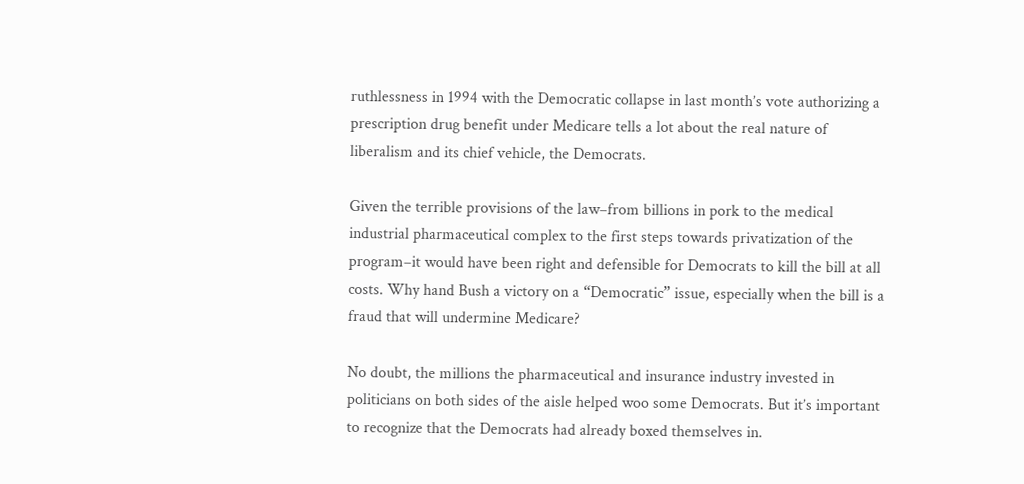ruthlessness in 1994 with the Democratic collapse in last month’s vote authorizing a prescription drug benefit under Medicare tells a lot about the real nature of liberalism and its chief vehicle, the Democrats.

Given the terrible provisions of the law–from billions in pork to the medical industrial pharmaceutical complex to the first steps towards privatization of the program–it would have been right and defensible for Democrats to kill the bill at all costs. Why hand Bush a victory on a “Democratic” issue, especially when the bill is a fraud that will undermine Medicare?

No doubt, the millions the pharmaceutical and insurance industry invested in politicians on both sides of the aisle helped woo some Democrats. But it’s important to recognize that the Democrats had already boxed themselves in.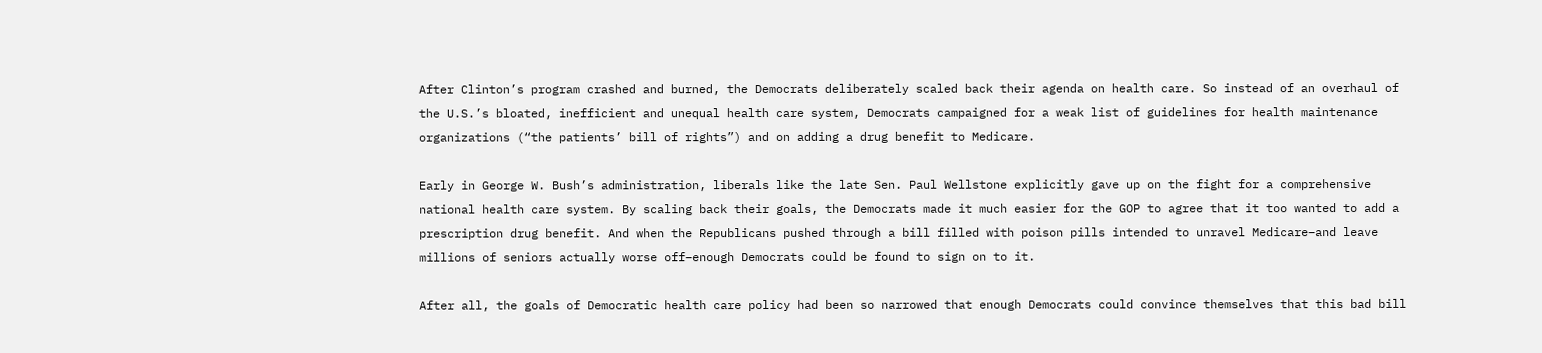After Clinton’s program crashed and burned, the Democrats deliberately scaled back their agenda on health care. So instead of an overhaul of the U.S.’s bloated, inefficient and unequal health care system, Democrats campaigned for a weak list of guidelines for health maintenance organizations (“the patients’ bill of rights”) and on adding a drug benefit to Medicare.

Early in George W. Bush’s administration, liberals like the late Sen. Paul Wellstone explicitly gave up on the fight for a comprehensive national health care system. By scaling back their goals, the Democrats made it much easier for the GOP to agree that it too wanted to add a prescription drug benefit. And when the Republicans pushed through a bill filled with poison pills intended to unravel Medicare–and leave millions of seniors actually worse off–enough Democrats could be found to sign on to it.

After all, the goals of Democratic health care policy had been so narrowed that enough Democrats could convince themselves that this bad bill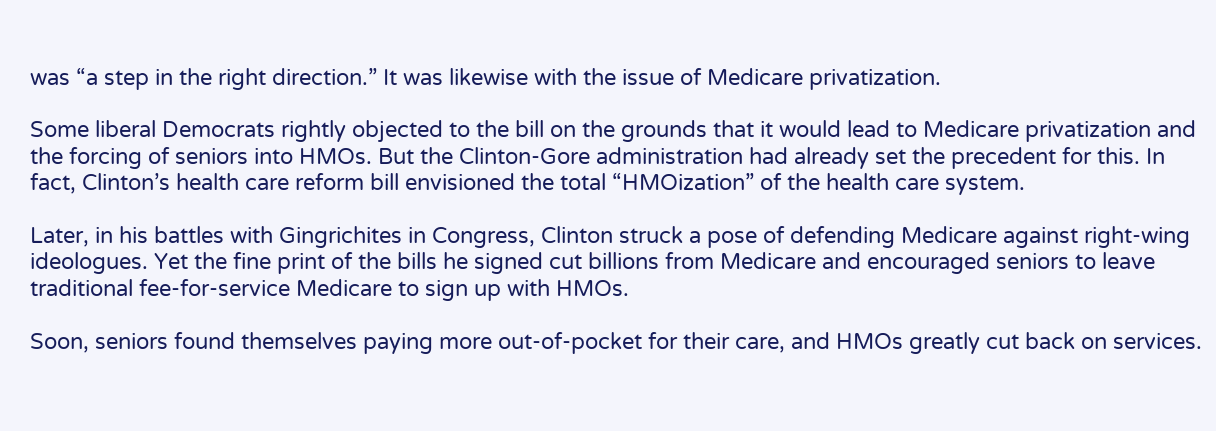was “a step in the right direction.” It was likewise with the issue of Medicare privatization.

Some liberal Democrats rightly objected to the bill on the grounds that it would lead to Medicare privatization and the forcing of seniors into HMOs. But the Clinton-Gore administration had already set the precedent for this. In fact, Clinton’s health care reform bill envisioned the total “HMOization” of the health care system.

Later, in his battles with Gingrichites in Congress, Clinton struck a pose of defending Medicare against right-wing ideologues. Yet the fine print of the bills he signed cut billions from Medicare and encouraged seniors to leave traditional fee-for-service Medicare to sign up with HMOs.

Soon, seniors found themselves paying more out-of-pocket for their care, and HMOs greatly cut back on services.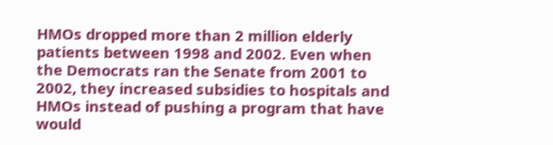HMOs dropped more than 2 million elderly patients between 1998 and 2002. Even when the Democrats ran the Senate from 2001 to 2002, they increased subsidies to hospitals and HMOs instead of pushing a program that have would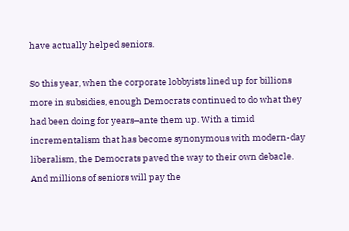have actually helped seniors.

So this year, when the corporate lobbyists lined up for billions more in subsidies, enough Democrats continued to do what they had been doing for years–ante them up. With a timid incrementalism that has become synonymous with modern-day liberalism, the Democrats paved the way to their own debacle. And millions of seniors will pay the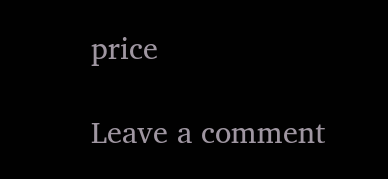price

Leave a comment